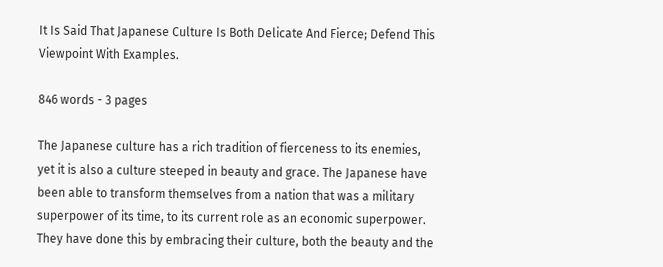It Is Said That Japanese Culture Is Both Delicate And Fierce; Defend This Viewpoint With Examples.

846 words - 3 pages

The Japanese culture has a rich tradition of fierceness to its enemies, yet it is also a culture steeped in beauty and grace. The Japanese have been able to transform themselves from a nation that was a military superpower of its time, to its current role as an economic superpower. They have done this by embracing their culture, both the beauty and the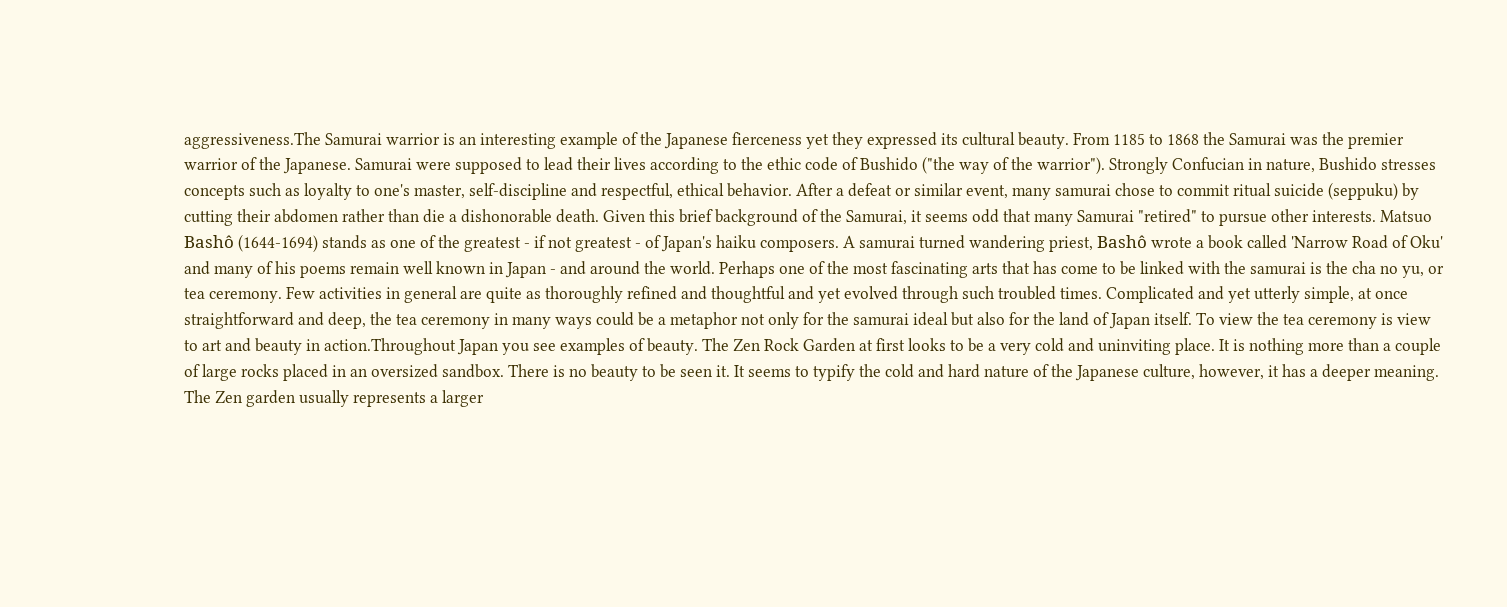aggressiveness.The Samurai warrior is an interesting example of the Japanese fierceness yet they expressed its cultural beauty. From 1185 to 1868 the Samurai was the premier warrior of the Japanese. Samurai were supposed to lead their lives according to the ethic code of Bushido ("the way of the warrior"). Strongly Confucian in nature, Bushido stresses concepts such as loyalty to one's master, self-discipline and respectful, ethical behavior. After a defeat or similar event, many samurai chose to commit ritual suicide (seppuku) by cutting their abdomen rather than die a dishonorable death. Given this brief background of the Samurai, it seems odd that many Samurai "retired" to pursue other interests. Matsuo Bashô (1644-1694) stands as one of the greatest - if not greatest - of Japan's haiku composers. A samurai turned wandering priest, Bashô wrote a book called 'Narrow Road of Oku' and many of his poems remain well known in Japan - and around the world. Perhaps one of the most fascinating arts that has come to be linked with the samurai is the cha no yu, or tea ceremony. Few activities in general are quite as thoroughly refined and thoughtful and yet evolved through such troubled times. Complicated and yet utterly simple, at once straightforward and deep, the tea ceremony in many ways could be a metaphor not only for the samurai ideal but also for the land of Japan itself. To view the tea ceremony is view to art and beauty in action.Throughout Japan you see examples of beauty. The Zen Rock Garden at first looks to be a very cold and uninviting place. It is nothing more than a couple of large rocks placed in an oversized sandbox. There is no beauty to be seen it. It seems to typify the cold and hard nature of the Japanese culture, however, it has a deeper meaning. The Zen garden usually represents a larger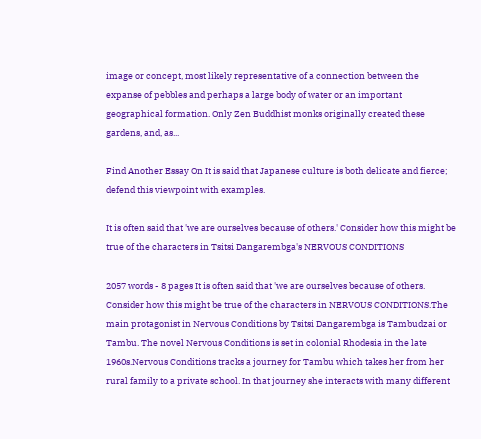image or concept, most likely representative of a connection between the expanse of pebbles and perhaps a large body of water or an important geographical formation. Only Zen Buddhist monks originally created these gardens, and, as...

Find Another Essay On It is said that Japanese culture is both delicate and fierce; defend this viewpoint with examples.

It is often said that 'we are ourselves because of others.' Consider how this might be true of the characters in Tsitsi Dangarembga's NERVOUS CONDITIONS

2057 words - 8 pages It is often said that 'we are ourselves because of others. Consider how this might be true of the characters in NERVOUS CONDITIONS.The main protagonist in Nervous Conditions by Tsitsi Dangarembga is Tambudzai or Tambu. The novel Nervous Conditions is set in colonial Rhodesia in the late 1960s.Nervous Conditions tracks a journey for Tambu which takes her from her rural family to a private school. In that journey she interacts with many different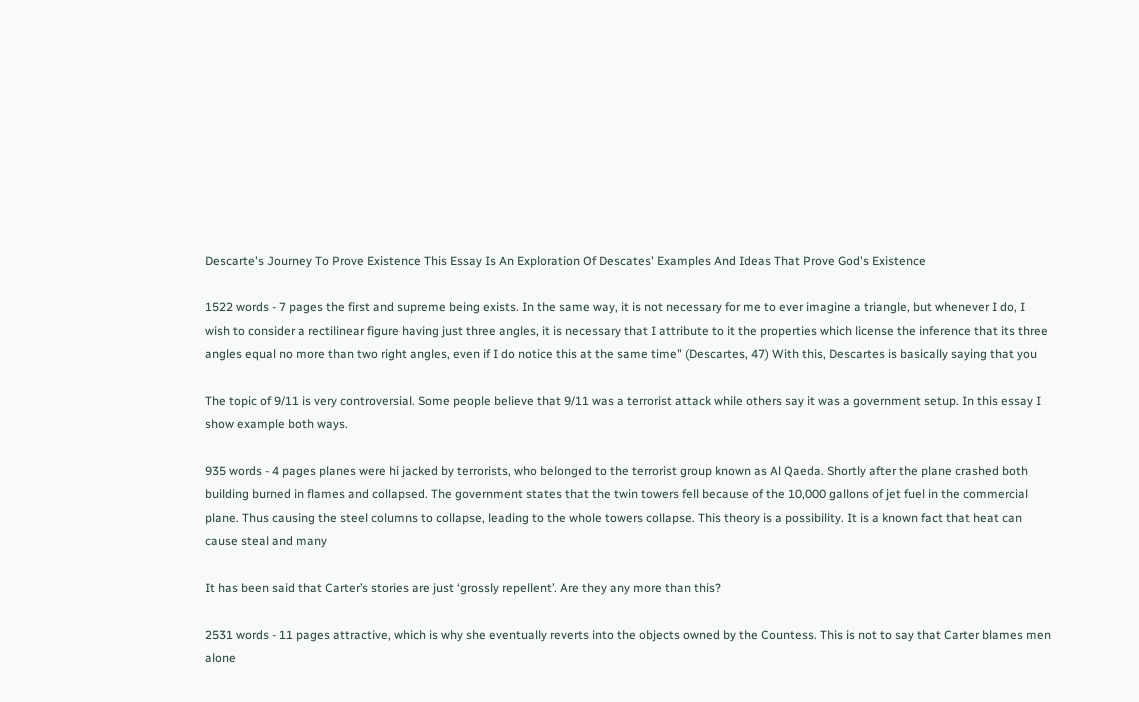Descarte's Journey To Prove Existence This Essay Is An Exploration Of Descates' Examples And Ideas That Prove God's Existence

1522 words - 7 pages the first and supreme being exists. In the same way, it is not necessary for me to ever imagine a triangle, but whenever I do, I wish to consider a rectilinear figure having just three angles, it is necessary that I attribute to it the properties which license the inference that its three angles equal no more than two right angles, even if I do notice this at the same time" (Descartes, 47) With this, Descartes is basically saying that you

The topic of 9/11 is very controversial. Some people believe that 9/11 was a terrorist attack while others say it was a government setup. In this essay I show example both ways.

935 words - 4 pages planes were hi jacked by terrorists, who belonged to the terrorist group known as Al Qaeda. Shortly after the plane crashed both building burned in flames and collapsed. The government states that the twin towers fell because of the 10,000 gallons of jet fuel in the commercial plane. Thus causing the steel columns to collapse, leading to the whole towers collapse. This theory is a possibility. It is a known fact that heat can cause steal and many

It has been said that Carter’s stories are just ‘grossly repellent’. Are they any more than this?

2531 words - 11 pages attractive, which is why she eventually reverts into the objects owned by the Countess. This is not to say that Carter blames men alone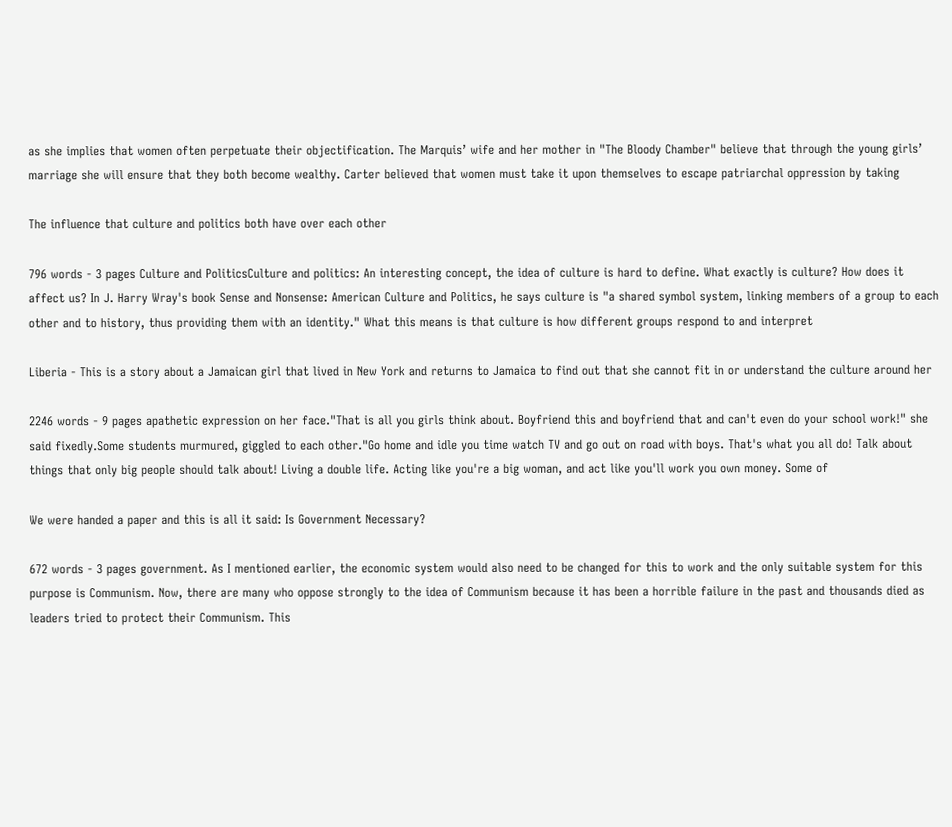as she implies that women often perpetuate their objectification. The Marquis’ wife and her mother in "The Bloody Chamber" believe that through the young girls’ marriage she will ensure that they both become wealthy. Carter believed that women must take it upon themselves to escape patriarchal oppression by taking

The influence that culture and politics both have over each other

796 words - 3 pages Culture and PoliticsCulture and politics: An interesting concept, the idea of culture is hard to define. What exactly is culture? How does it affect us? In J. Harry Wray's book Sense and Nonsense: American Culture and Politics, he says culture is "a shared symbol system, linking members of a group to each other and to history, thus providing them with an identity." What this means is that culture is how different groups respond to and interpret

Liberia - This is a story about a Jamaican girl that lived in New York and returns to Jamaica to find out that she cannot fit in or understand the culture around her

2246 words - 9 pages apathetic expression on her face."That is all you girls think about. Boyfriend this and boyfriend that and can't even do your school work!" she said fixedly.Some students murmured, giggled to each other."Go home and idle you time watch TV and go out on road with boys. That's what you all do! Talk about things that only big people should talk about! Living a double life. Acting like you're a big woman, and act like you'll work you own money. Some of

We were handed a paper and this is all it said: Is Government Necessary?

672 words - 3 pages government. As I mentioned earlier, the economic system would also need to be changed for this to work and the only suitable system for this purpose is Communism. Now, there are many who oppose strongly to the idea of Communism because it has been a horrible failure in the past and thousands died as leaders tried to protect their Communism. This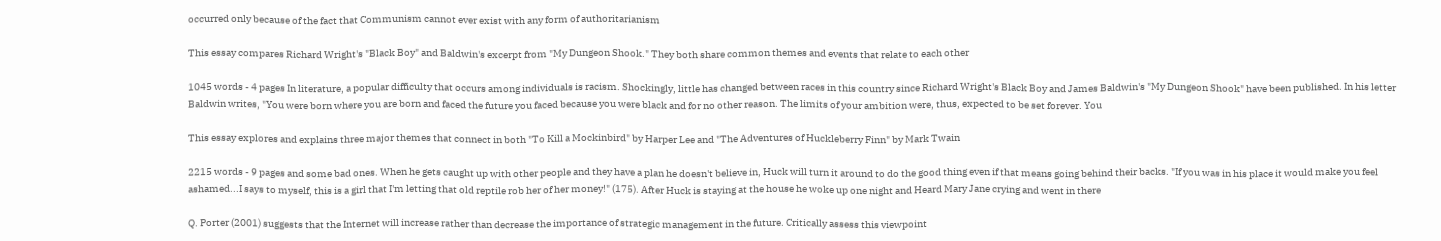occurred only because of the fact that Communism cannot ever exist with any form of authoritarianism

This essay compares Richard Wright's "Black Boy" and Baldwin's excerpt from "My Dungeon Shook." They both share common themes and events that relate to each other

1045 words - 4 pages In literature, a popular difficulty that occurs among individuals is racism. Shockingly, little has changed between races in this country since Richard Wright's Black Boy and James Baldwin's "My Dungeon Shook" have been published. In his letter Baldwin writes, "You were born where you are born and faced the future you faced because you were black and for no other reason. The limits of your ambition were, thus, expected to be set forever. You

This essay explores and explains three major themes that connect in both "To Kill a Mockinbird" by Harper Lee and "The Adventures of Huckleberry Finn" by Mark Twain

2215 words - 9 pages and some bad ones. When he gets caught up with other people and they have a plan he doesn't believe in, Huck will turn it around to do the good thing even if that means going behind their backs. "If you was in his place it would make you feel ashamed...I says to myself, this is a girl that I'm letting that old reptile rob her of her money!" (175). After Huck is staying at the house he woke up one night and Heard Mary Jane crying and went in there

Q. Porter (2001) suggests that the Internet will increase rather than decrease the importance of strategic management in the future. Critically assess this viewpoint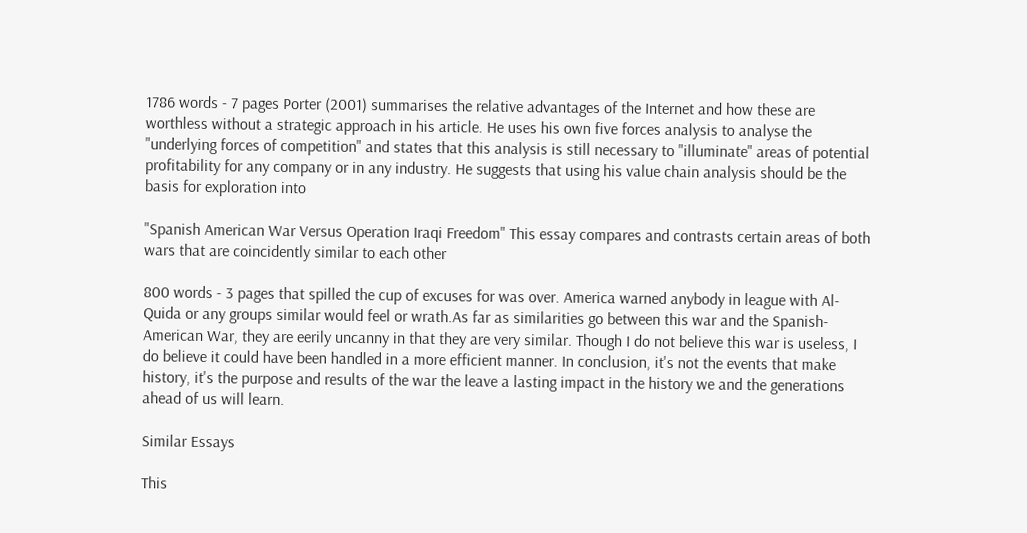1786 words - 7 pages Porter (2001) summarises the relative advantages of the Internet and how these are worthless without a strategic approach in his article. He uses his own five forces analysis to analyse the "underlying forces of competition" and states that this analysis is still necessary to "illuminate" areas of potential profitability for any company or in any industry. He suggests that using his value chain analysis should be the basis for exploration into

"Spanish American War Versus Operation Iraqi Freedom" This essay compares and contrasts certain areas of both wars that are coincidently similar to each other

800 words - 3 pages that spilled the cup of excuses for was over. America warned anybody in league with Al-Quida or any groups similar would feel or wrath.As far as similarities go between this war and the Spanish-American War, they are eerily uncanny in that they are very similar. Though I do not believe this war is useless, I do believe it could have been handled in a more efficient manner. In conclusion, it's not the events that make history, it's the purpose and results of the war the leave a lasting impact in the history we and the generations ahead of us will learn.

Similar Essays

This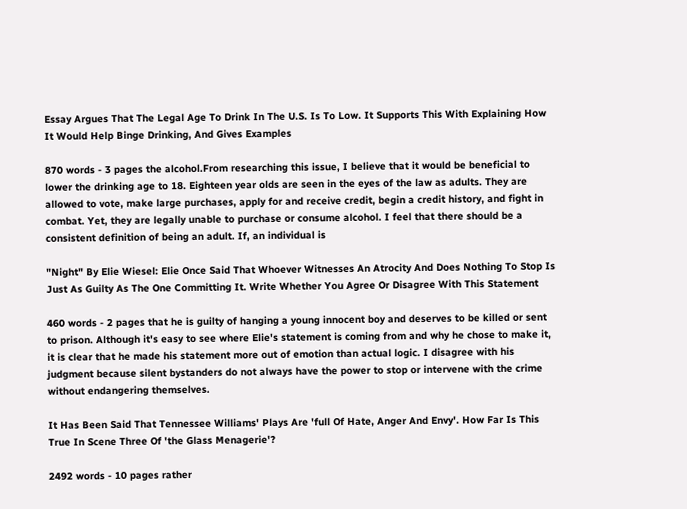Essay Argues That The Legal Age To Drink In The U.S. Is To Low. It Supports This With Explaining How It Would Help Binge Drinking, And Gives Examples

870 words - 3 pages the alcohol.From researching this issue, I believe that it would be beneficial to lower the drinking age to 18. Eighteen year olds are seen in the eyes of the law as adults. They are allowed to vote, make large purchases, apply for and receive credit, begin a credit history, and fight in combat. Yet, they are legally unable to purchase or consume alcohol. I feel that there should be a consistent definition of being an adult. If, an individual is

"Night" By Elie Wiesel: Elie Once Said That Whoever Witnesses An Atrocity And Does Nothing To Stop Is Just As Guilty As The One Committing It. Write Whether You Agree Or Disagree With This Statement

460 words - 2 pages that he is guilty of hanging a young innocent boy and deserves to be killed or sent to prison. Although it's easy to see where Elie's statement is coming from and why he chose to make it, it is clear that he made his statement more out of emotion than actual logic. I disagree with his judgment because silent bystanders do not always have the power to stop or intervene with the crime without endangering themselves.

It Has Been Said That Tennessee Williams' Plays Are 'full Of Hate, Anger And Envy'. How Far Is This True In Scene Three Of 'the Glass Menagerie'?

2492 words - 10 pages rather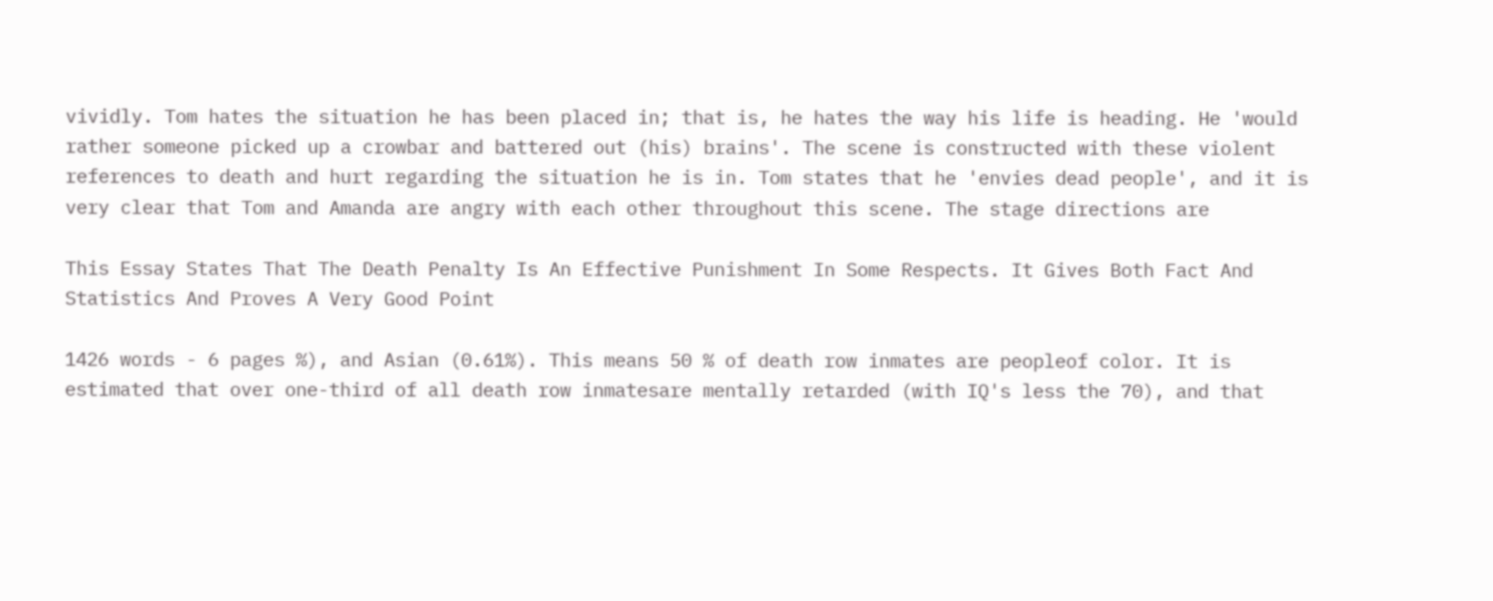vividly. Tom hates the situation he has been placed in; that is, he hates the way his life is heading. He 'would rather someone picked up a crowbar and battered out (his) brains'. The scene is constructed with these violent references to death and hurt regarding the situation he is in. Tom states that he 'envies dead people', and it is very clear that Tom and Amanda are angry with each other throughout this scene. The stage directions are

This Essay States That The Death Penalty Is An Effective Punishment In Some Respects. It Gives Both Fact And Statistics And Proves A Very Good Point

1426 words - 6 pages %), and Asian (0.61%). This means 50 % of death row inmates are peopleof color. It is estimated that over one-third of all death row inmatesare mentally retarded (with IQ's less the 70), and that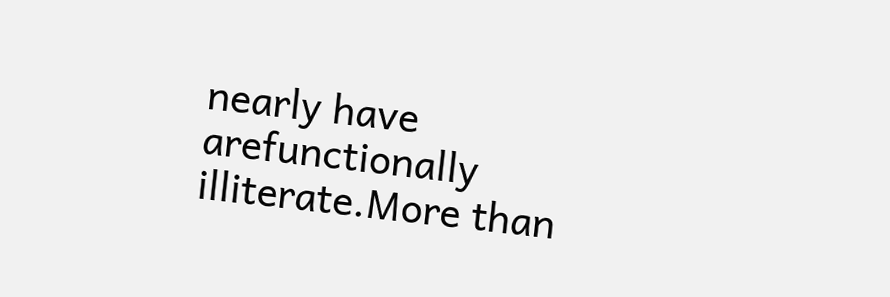nearly have arefunctionally illiterate.More than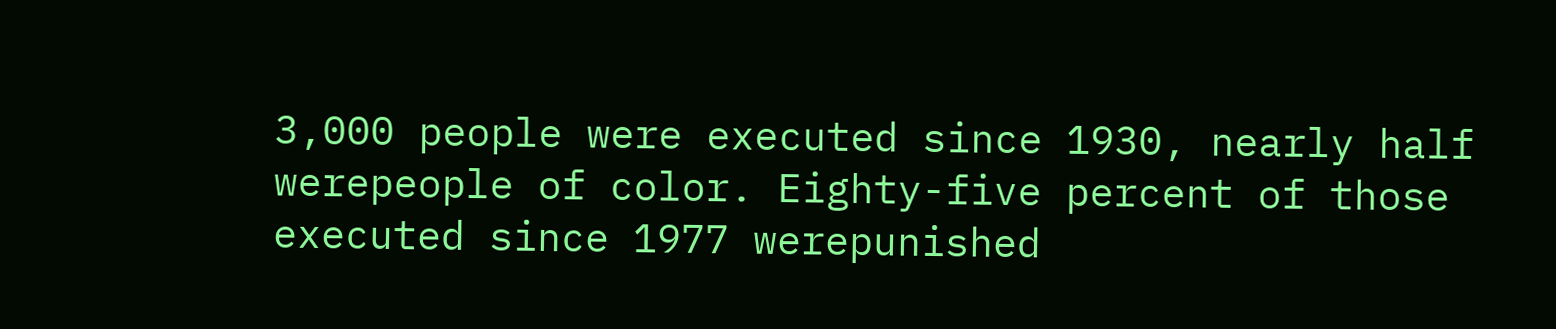3,000 people were executed since 1930, nearly half werepeople of color. Eighty-five percent of those executed since 1977 werepunished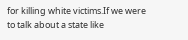for killing white victims.If we were to talk about a state like